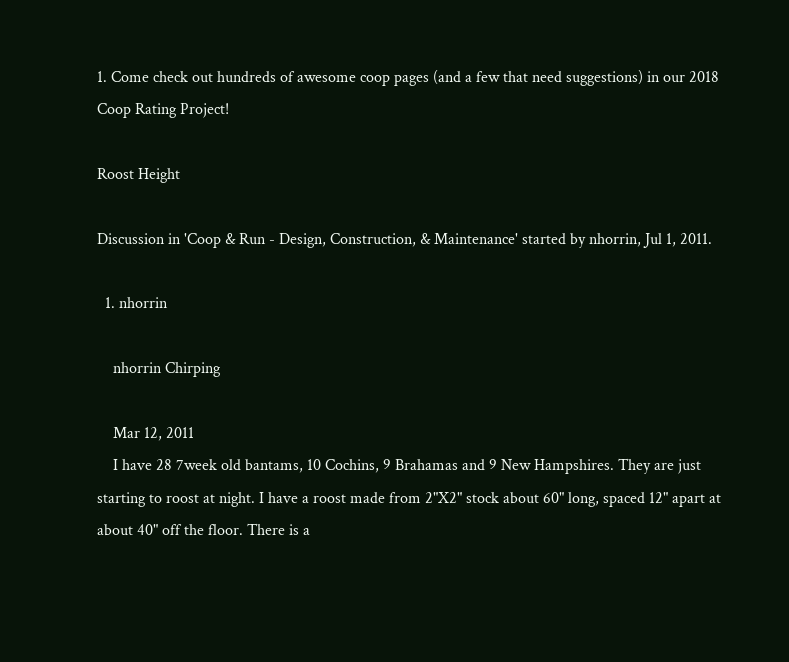1. Come check out hundreds of awesome coop pages (and a few that need suggestions) in our 2018 Coop Rating Project!

Roost Height

Discussion in 'Coop & Run - Design, Construction, & Maintenance' started by nhorrin, Jul 1, 2011.

  1. nhorrin

    nhorrin Chirping

    Mar 12, 2011
    I have 28 7week old bantams, 10 Cochins, 9 Brahamas and 9 New Hampshires. They are just starting to roost at night. I have a roost made from 2"X2" stock about 60" long, spaced 12" apart at about 40" off the floor. There is a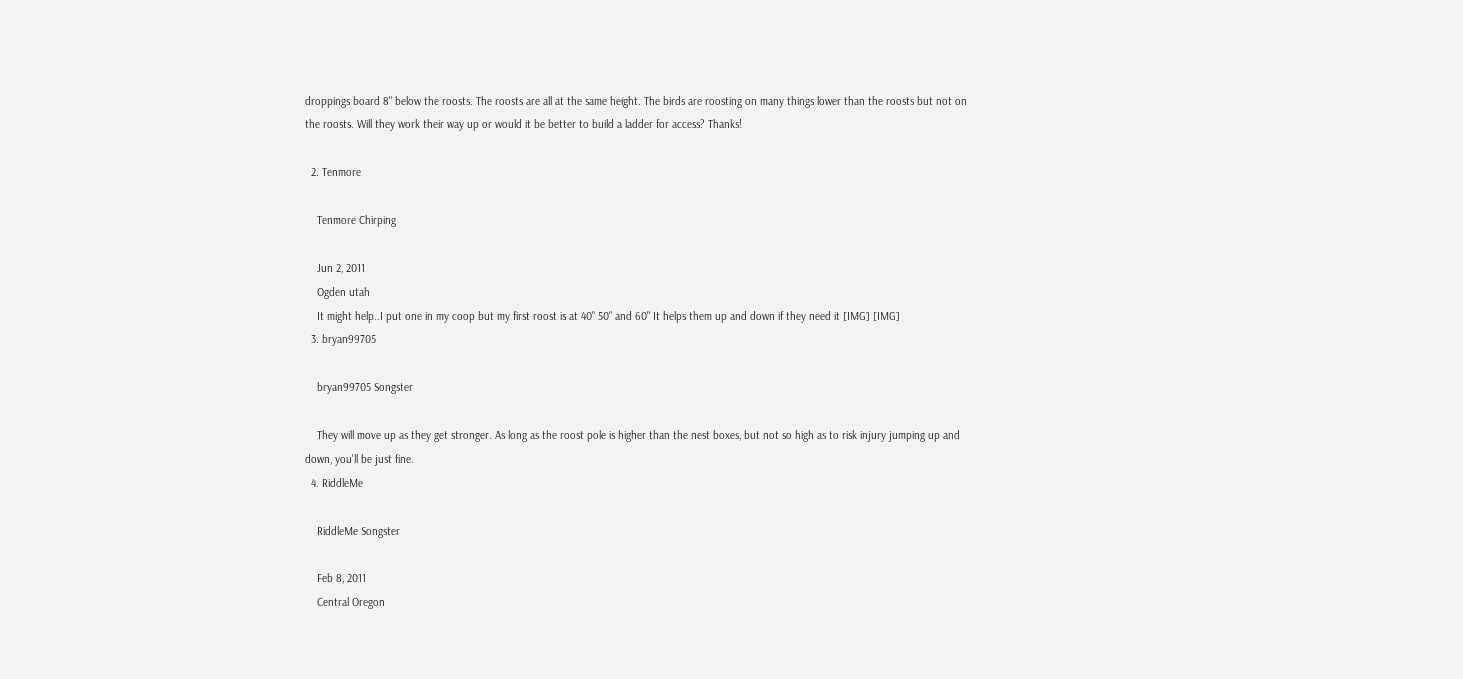droppings board 8" below the roosts. The roosts are all at the same height. The birds are roosting on many things lower than the roosts but not on the roosts. Will they work their way up or would it be better to build a ladder for access? Thanks!

  2. Tenmore

    Tenmore Chirping

    Jun 2, 2011
    Ogden utah
    It might help..I put one in my coop but my first roost is at 40" 50" and 60" It helps them up and down if they need it [IMG] [IMG]
  3. bryan99705

    bryan99705 Songster

    They will move up as they get stronger. As long as the roost pole is higher than the nest boxes, but not so high as to risk injury jumping up and down, you'll be just fine.
  4. RiddleMe

    RiddleMe Songster

    Feb 8, 2011
    Central Oregon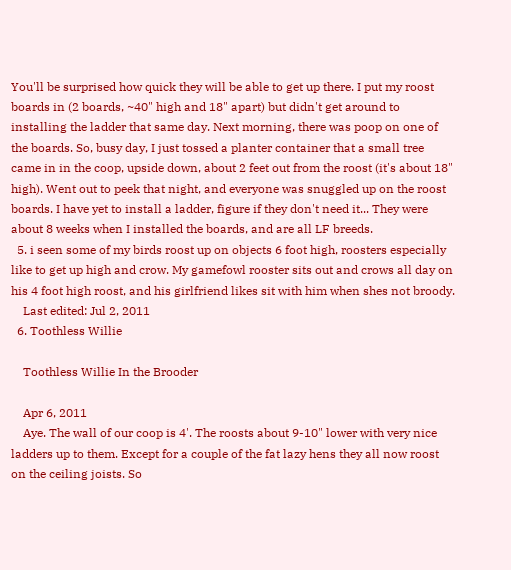You'll be surprised how quick they will be able to get up there. I put my roost boards in (2 boards, ~40" high and 18" apart) but didn't get around to installing the ladder that same day. Next morning, there was poop on one of the boards. So, busy day, I just tossed a planter container that a small tree came in in the coop, upside down, about 2 feet out from the roost (it's about 18" high). Went out to peek that night, and everyone was snuggled up on the roost boards. I have yet to install a ladder, figure if they don't need it... They were about 8 weeks when I installed the boards, and are all LF breeds.
  5. i seen some of my birds roost up on objects 6 foot high, roosters especially like to get up high and crow. My gamefowl rooster sits out and crows all day on his 4 foot high roost, and his girlfriend likes sit with him when shes not broody.
    Last edited: Jul 2, 2011
  6. Toothless Willie

    Toothless Willie In the Brooder

    Apr 6, 2011
    Aye. The wall of our coop is 4'. The roosts about 9-10" lower with very nice ladders up to them. Except for a couple of the fat lazy hens they all now roost on the ceiling joists. So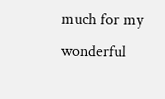much for my wonderful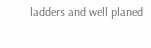ladders and well planed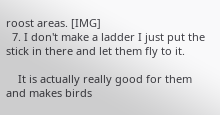roost areas. [IMG]
  7. I don't make a ladder I just put the stick in there and let them fly to it.

    It is actually really good for them and makes birds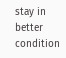stay in better condition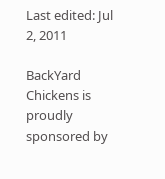Last edited: Jul 2, 2011

BackYard Chickens is proudly sponsored by